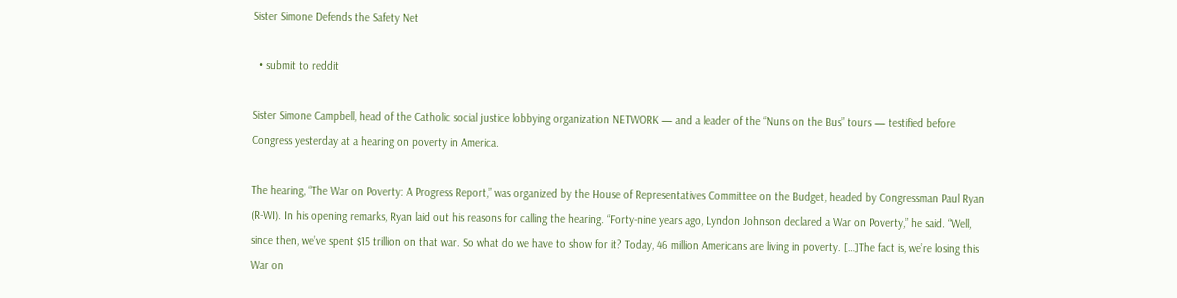Sister Simone Defends the Safety Net

  • submit to reddit

Sister Simone Campbell, head of the Catholic social justice lobbying organization NETWORK — and a leader of the “Nuns on the Bus” tours — testified before Congress yesterday at a hearing on poverty in America.

The hearing, “The War on Poverty: A Progress Report,” was organized by the House of Representatives Committee on the Budget, headed by Congressman Paul Ryan (R-WI). In his opening remarks, Ryan laid out his reasons for calling the hearing. “Forty-nine years ago, Lyndon Johnson declared a War on Poverty,” he said. “Well, since then, we’ve spent $15 trillion on that war. So what do we have to show for it? Today, 46 million Americans are living in poverty. […]The fact is, we’re losing this War on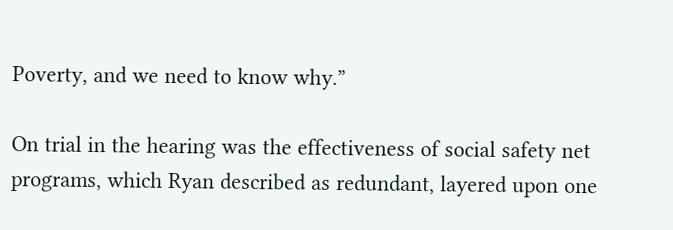Poverty, and we need to know why.”

On trial in the hearing was the effectiveness of social safety net programs, which Ryan described as redundant, layered upon one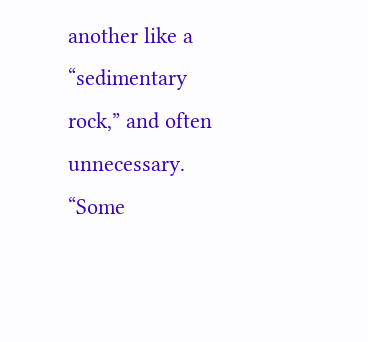another like a “sedimentary rock,” and often unnecessary. “Some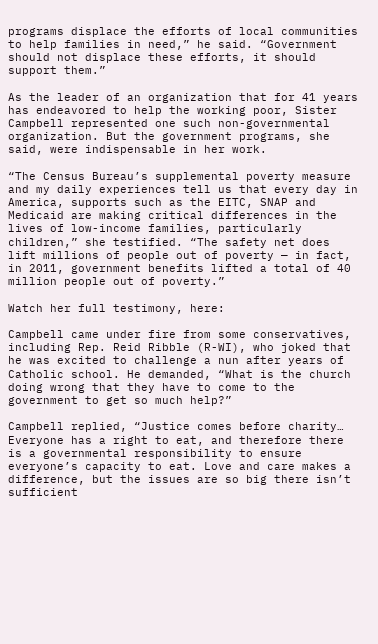programs displace the efforts of local communities to help families in need,” he said. “Government should not displace these efforts, it should support them.”

As the leader of an organization that for 41 years has endeavored to help the working poor, Sister Campbell represented one such non-governmental organization. But the government programs, she said, were indispensable in her work.

“The Census Bureau’s supplemental poverty measure and my daily experiences tell us that every day in America, supports such as the EITC, SNAP and Medicaid are making critical differences in the lives of low-income families, particularly children,” she testified. “The safety net does lift millions of people out of poverty — in fact, in 2011, government benefits lifted a total of 40 million people out of poverty.”

Watch her full testimony, here:

Campbell came under fire from some conservatives, including Rep. Reid Ribble (R-WI), who joked that he was excited to challenge a nun after years of Catholic school. He demanded, “What is the church doing wrong that they have to come to the government to get so much help?”

Campbell replied, “Justice comes before charity… Everyone has a right to eat, and therefore there is a governmental responsibility to ensure everyone’s capacity to eat. Love and care makes a difference, but the issues are so big there isn’t sufficient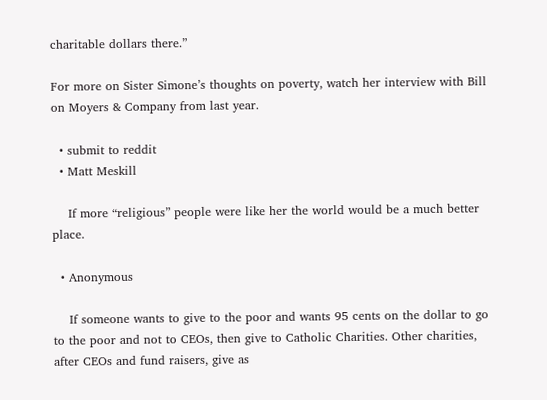charitable dollars there.”

For more on Sister Simone’s thoughts on poverty, watch her interview with Bill on Moyers & Company from last year.

  • submit to reddit
  • Matt Meskill

    If more “religious” people were like her the world would be a much better place.

  • Anonymous

    If someone wants to give to the poor and wants 95 cents on the dollar to go to the poor and not to CEOs, then give to Catholic Charities. Other charities, after CEOs and fund raisers, give as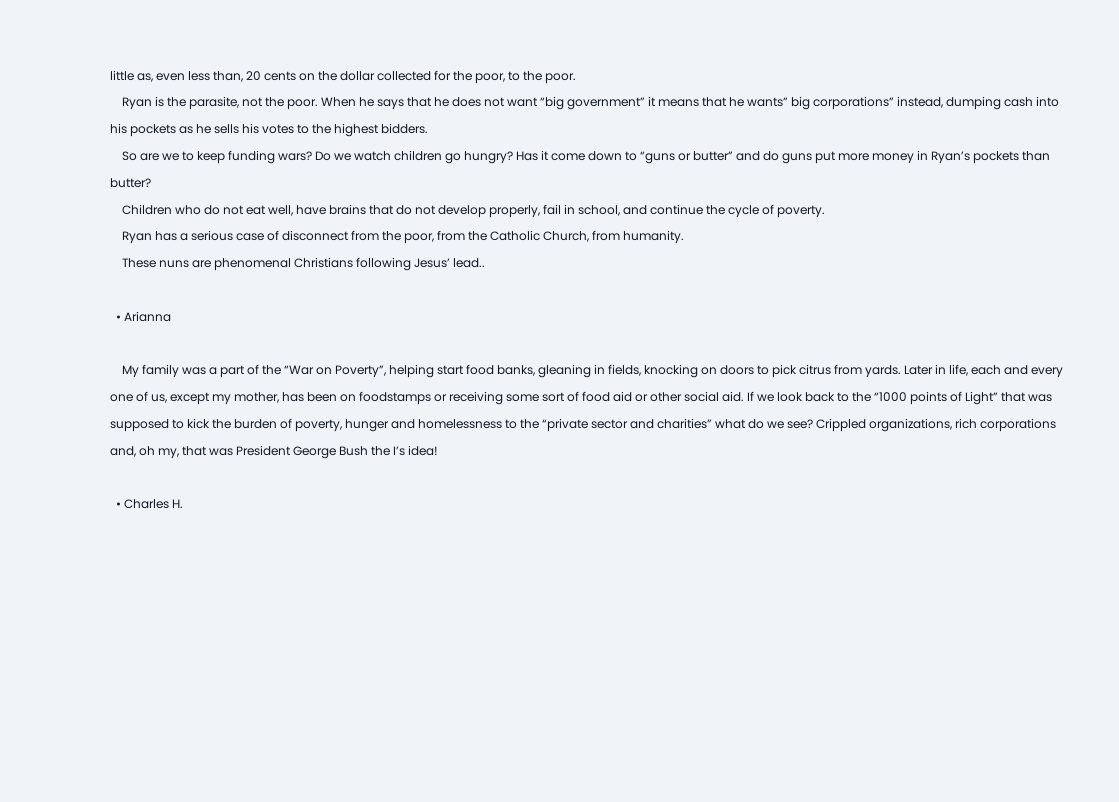little as, even less than, 20 cents on the dollar collected for the poor, to the poor.
    Ryan is the parasite, not the poor. When he says that he does not want “big government” it means that he wants” big corporations” instead, dumping cash into his pockets as he sells his votes to the highest bidders.
    So are we to keep funding wars? Do we watch children go hungry? Has it come down to “guns or butter” and do guns put more money in Ryan’s pockets than butter?
    Children who do not eat well, have brains that do not develop properly, fail in school, and continue the cycle of poverty.
    Ryan has a serious case of disconnect from the poor, from the Catholic Church, from humanity.
    These nuns are phenomenal Christians following Jesus’ lead..

  • Arianna

    My family was a part of the “War on Poverty”, helping start food banks, gleaning in fields, knocking on doors to pick citrus from yards. Later in life, each and every one of us, except my mother, has been on foodstamps or receiving some sort of food aid or other social aid. If we look back to the “1000 points of Light” that was supposed to kick the burden of poverty, hunger and homelessness to the “private sector and charities” what do we see? Crippled organizations, rich corporations and, oh my, that was President George Bush the I’s idea!

  • Charles H.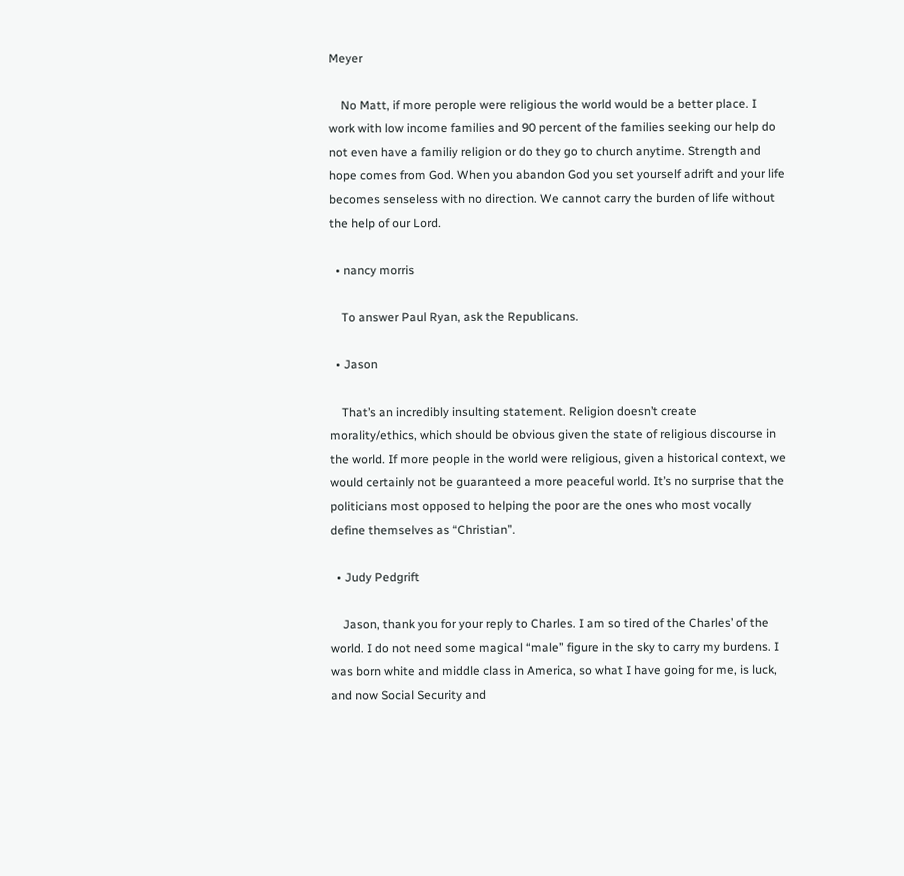Meyer

    No Matt, if more perople were religious the world would be a better place. I work with low income families and 90 percent of the families seeking our help do not even have a familiy religion or do they go to church anytime. Strength and hope comes from God. When you abandon God you set yourself adrift and your life becomes senseless with no direction. We cannot carry the burden of life without the help of our Lord.

  • nancy morris

    To answer Paul Ryan, ask the Republicans.

  • Jason

    That’s an incredibly insulting statement. Religion doesn’t create morality/ethics, which should be obvious given the state of religious discourse in the world. If more people in the world were religious, given a historical context, we would certainly not be guaranteed a more peaceful world. It’s no surprise that the politicians most opposed to helping the poor are the ones who most vocally define themselves as “Christian”.

  • Judy Pedgrift

    Jason, thank you for your reply to Charles. I am so tired of the Charles’ of the world. I do not need some magical “male” figure in the sky to carry my burdens. I was born white and middle class in America, so what I have going for me, is luck, and now Social Security and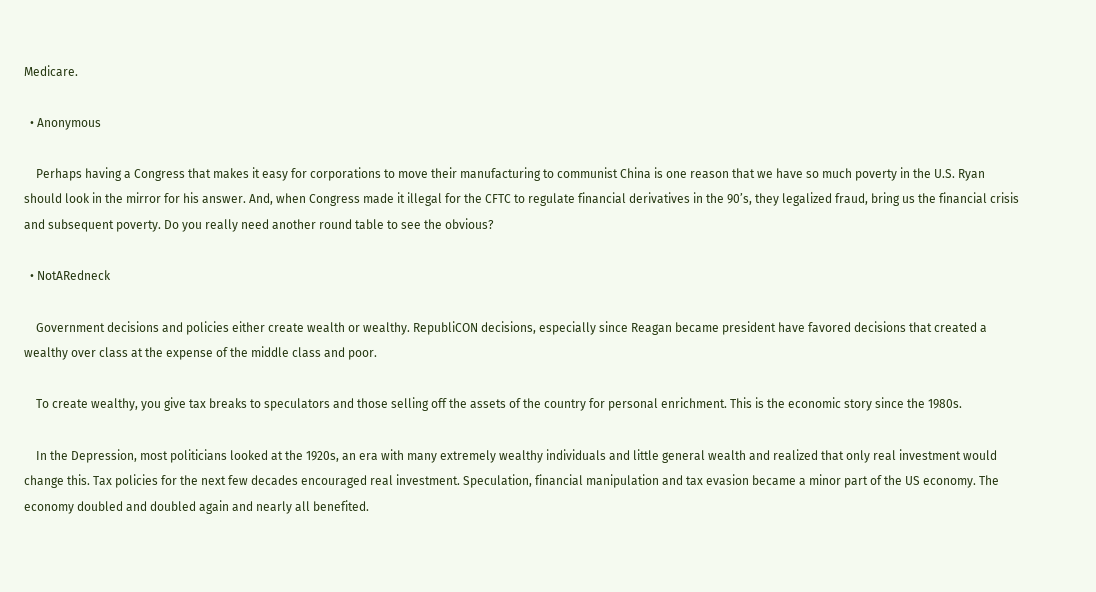Medicare.

  • Anonymous

    Perhaps having a Congress that makes it easy for corporations to move their manufacturing to communist China is one reason that we have so much poverty in the U.S. Ryan should look in the mirror for his answer. And, when Congress made it illegal for the CFTC to regulate financial derivatives in the 90’s, they legalized fraud, bring us the financial crisis and subsequent poverty. Do you really need another round table to see the obvious?

  • NotARedneck

    Government decisions and policies either create wealth or wealthy. RepubliCON decisions, especially since Reagan became president have favored decisions that created a wealthy over class at the expense of the middle class and poor.

    To create wealthy, you give tax breaks to speculators and those selling off the assets of the country for personal enrichment. This is the economic story since the 1980s.

    In the Depression, most politicians looked at the 1920s, an era with many extremely wealthy individuals and little general wealth and realized that only real investment would change this. Tax policies for the next few decades encouraged real investment. Speculation, financial manipulation and tax evasion became a minor part of the US economy. The economy doubled and doubled again and nearly all benefited.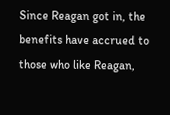Since Reagan got in, the benefits have accrued to those who like Reagan,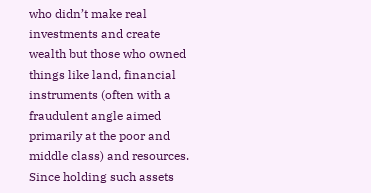who didn’t make real investments and create wealth but those who owned things like land, financial instruments (often with a fraudulent angle aimed primarily at the poor and middle class) and resources. Since holding such assets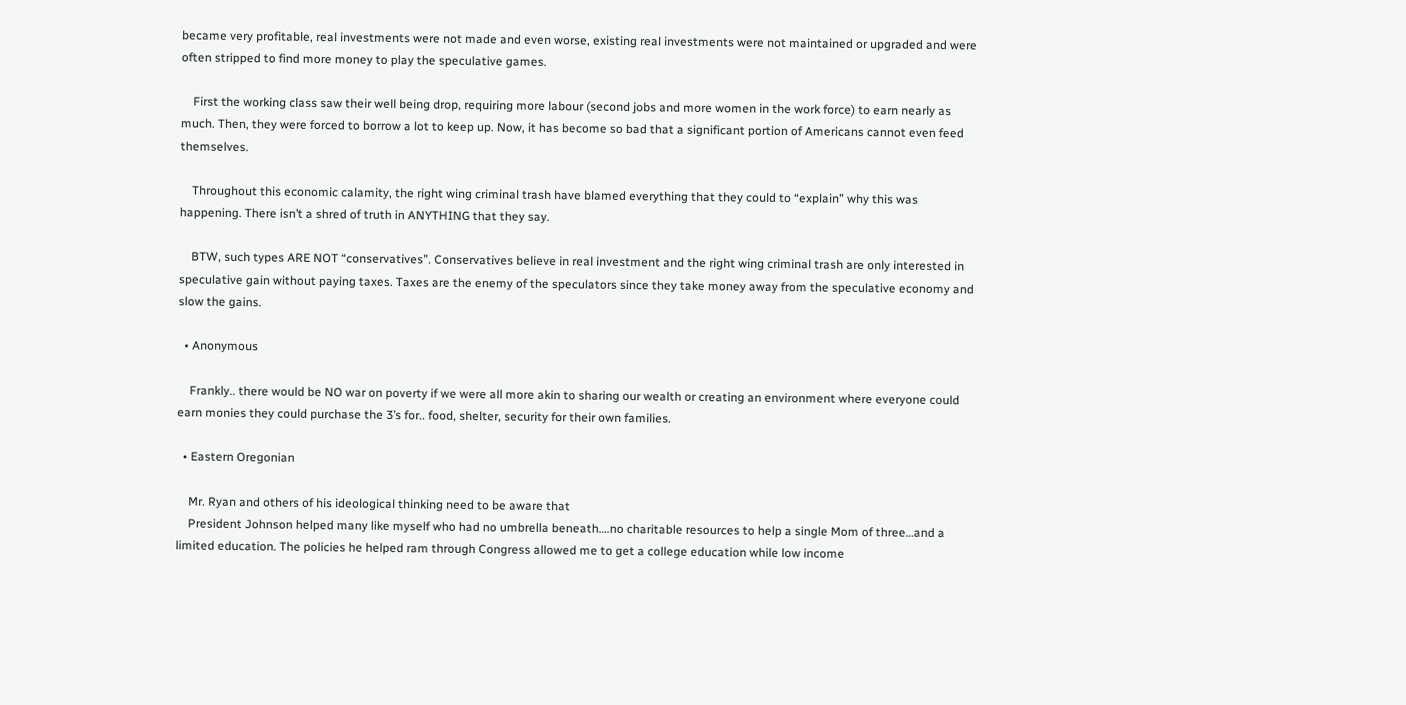became very profitable, real investments were not made and even worse, existing real investments were not maintained or upgraded and were often stripped to find more money to play the speculative games.

    First the working class saw their well being drop, requiring more labour (second jobs and more women in the work force) to earn nearly as much. Then, they were forced to borrow a lot to keep up. Now, it has become so bad that a significant portion of Americans cannot even feed themselves.

    Throughout this economic calamity, the right wing criminal trash have blamed everything that they could to “explain” why this was happening. There isn’t a shred of truth in ANYTHING that they say.

    BTW, such types ARE NOT “conservatives”. Conservatives believe in real investment and the right wing criminal trash are only interested in speculative gain without paying taxes. Taxes are the enemy of the speculators since they take money away from the speculative economy and slow the gains.

  • Anonymous

    Frankly.. there would be NO war on poverty if we were all more akin to sharing our wealth or creating an environment where everyone could earn monies they could purchase the 3’s for.. food, shelter, security for their own families.

  • Eastern Oregonian

    Mr. Ryan and others of his ideological thinking need to be aware that
    President Johnson helped many like myself who had no umbrella beneath….no charitable resources to help a single Mom of three…and a limited education. The policies he helped ram through Congress allowed me to get a college education while low income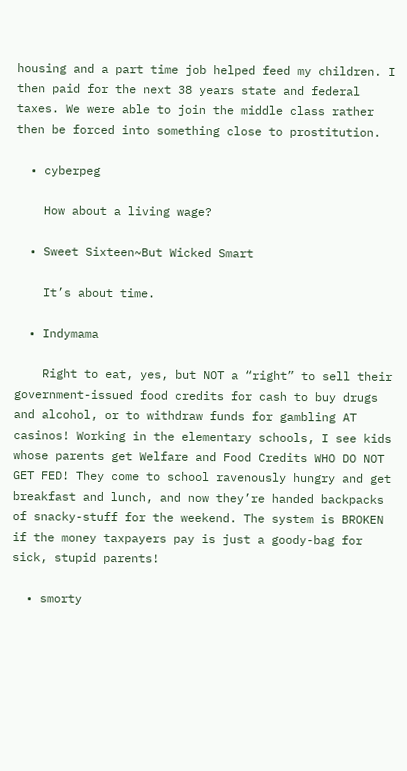housing and a part time job helped feed my children. I then paid for the next 38 years state and federal taxes. We were able to join the middle class rather then be forced into something close to prostitution.

  • cyberpeg

    How about a living wage?

  • Sweet Sixteen~But Wicked Smart

    It’s about time.

  • Indymama

    Right to eat, yes, but NOT a “right” to sell their government-issued food credits for cash to buy drugs and alcohol, or to withdraw funds for gambling AT casinos! Working in the elementary schools, I see kids whose parents get Welfare and Food Credits WHO DO NOT GET FED! They come to school ravenously hungry and get breakfast and lunch, and now they’re handed backpacks of snacky-stuff for the weekend. The system is BROKEN if the money taxpayers pay is just a goody-bag for sick, stupid parents!

  • smorty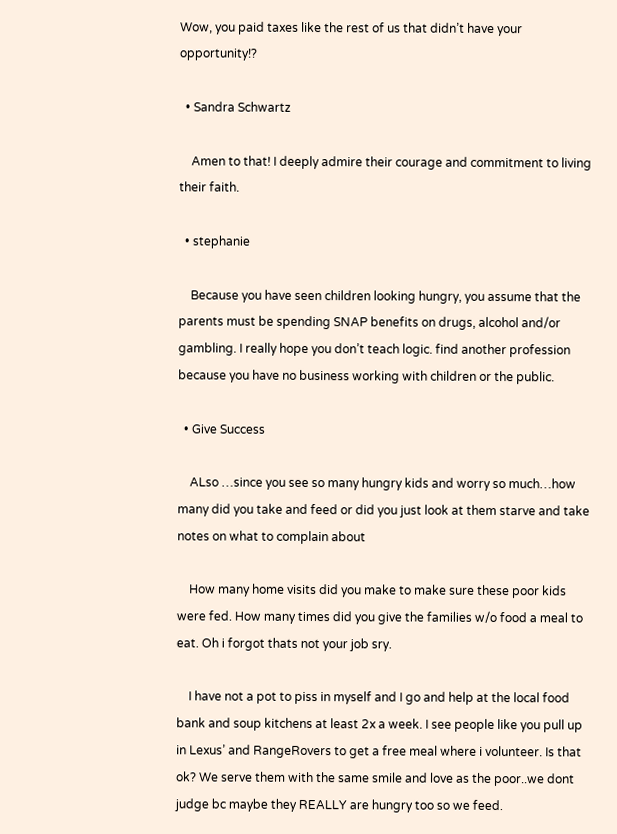Wow, you paid taxes like the rest of us that didn’t have your opportunity!?

  • Sandra Schwartz

    Amen to that! I deeply admire their courage and commitment to living their faith.

  • stephanie

    Because you have seen children looking hungry, you assume that the parents must be spending SNAP benefits on drugs, alcohol and/or gambling. I really hope you don’t teach logic. find another profession because you have no business working with children or the public.

  • Give Success

    ALso …since you see so many hungry kids and worry so much…how many did you take and feed or did you just look at them starve and take notes on what to complain about

    How many home visits did you make to make sure these poor kids were fed. How many times did you give the families w/o food a meal to eat. Oh i forgot thats not your job sry.

    I have not a pot to piss in myself and I go and help at the local food bank and soup kitchens at least 2x a week. I see people like you pull up in Lexus’ and RangeRovers to get a free meal where i volunteer. Is that ok? We serve them with the same smile and love as the poor..we dont judge bc maybe they REALLY are hungry too so we feed.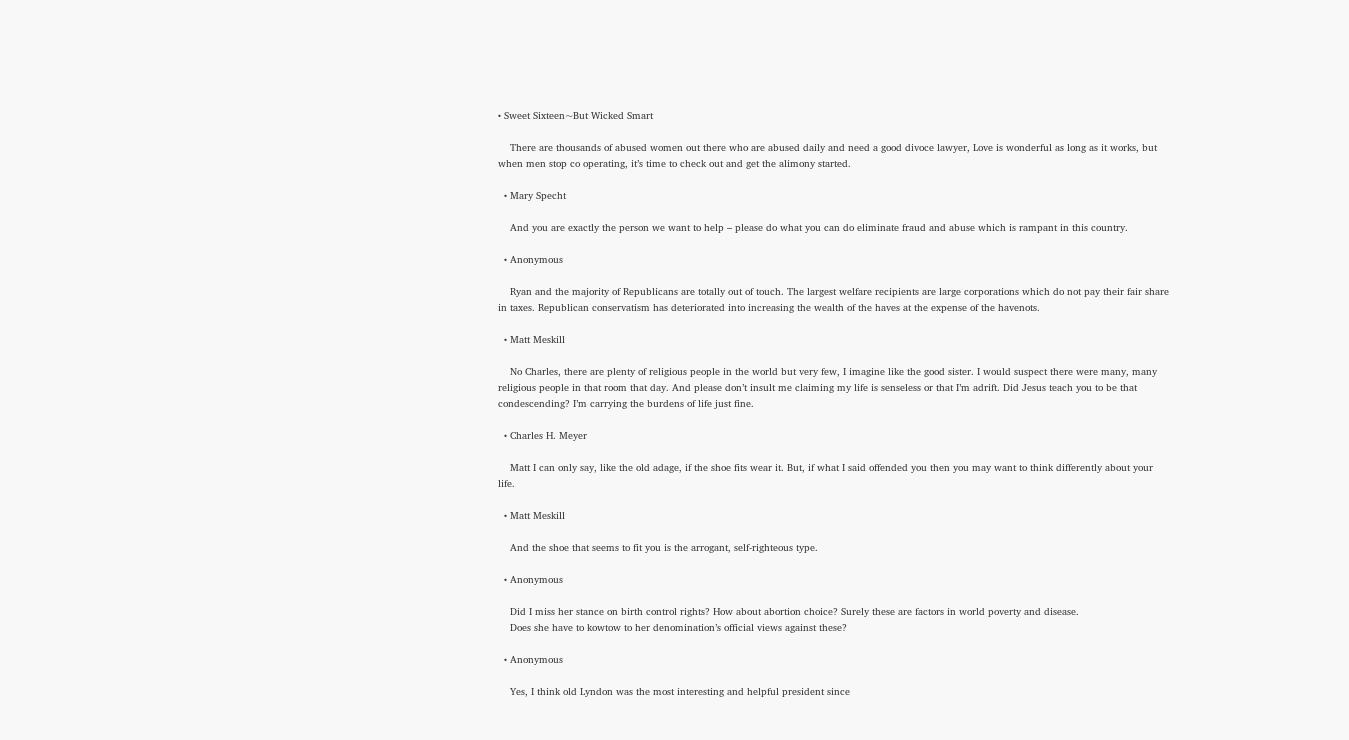• Sweet Sixteen~But Wicked Smart

    There are thousands of abused women out there who are abused daily and need a good divoce lawyer, Love is wonderful as long as it works, but when men stop co operating, it’s time to check out and get the alimony started.

  • Mary Specht

    And you are exactly the person we want to help – please do what you can do eliminate fraud and abuse which is rampant in this country.

  • Anonymous

    Ryan and the majority of Republicans are totally out of touch. The largest welfare recipients are large corporations which do not pay their fair share in taxes. Republican conservatism has deteriorated into increasing the wealth of the haves at the expense of the havenots.

  • Matt Meskill

    No Charles, there are plenty of religious people in the world but very few, I imagine like the good sister. I would suspect there were many, many religious people in that room that day. And please don’t insult me claiming my life is senseless or that I’m adrift. Did Jesus teach you to be that condescending? I’m carrying the burdens of life just fine.

  • Charles H. Meyer

    Matt I can only say, like the old adage, if the shoe fits wear it. But, if what I said offended you then you may want to think differently about your life.

  • Matt Meskill

    And the shoe that seems to fit you is the arrogant, self-righteous type.

  • Anonymous

    Did I miss her stance on birth control rights? How about abortion choice? Surely these are factors in world poverty and disease.
    Does she have to kowtow to her denomination’s official views against these?

  • Anonymous

    Yes, I think old Lyndon was the most interesting and helpful president since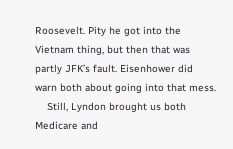Roosevelt. Pity he got into the Vietnam thing, but then that was partly JFK’s fault. Eisenhower did warn both about going into that mess.
    Still, Lyndon brought us both Medicare and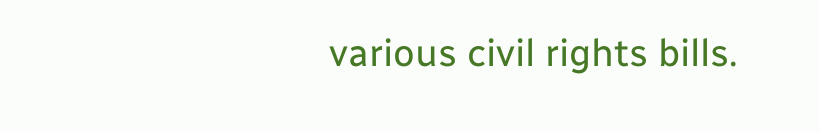various civil rights bills.